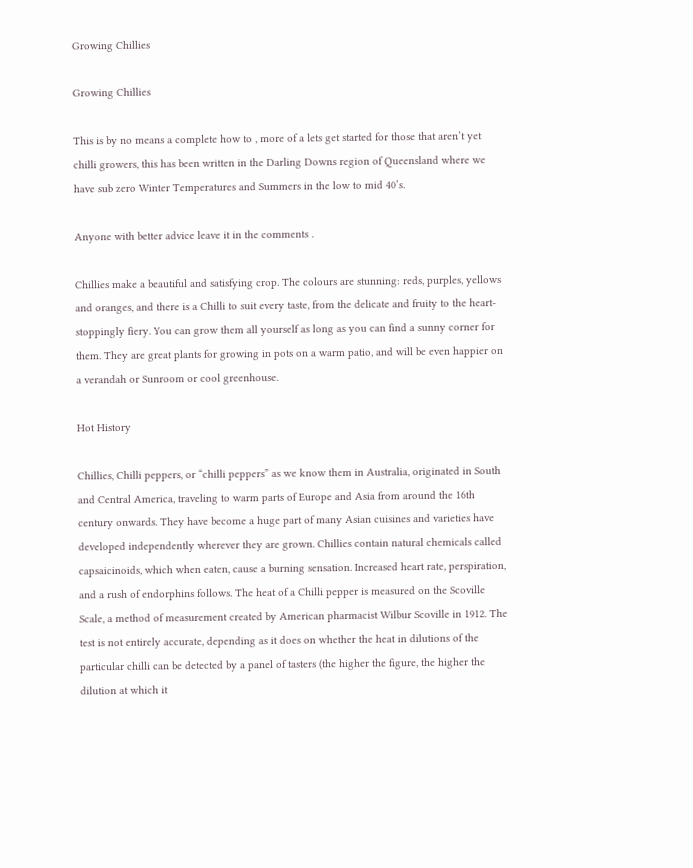Growing Chillies

Growing Chillies

This is by no means a complete how to , more of a lets get started for those that aren’t yet chilli growers, this has been written in the Darling Downs region of Queensland where we have sub zero Winter Temperatures and Summers in the low to mid 40’s.

Anyone with better advice leave it in the comments .

Chillies make a beautiful and satisfying crop. The colours are stunning: reds, purples, yellows and oranges, and there is a Chilli to suit every taste, from the delicate and fruity to the heart-stoppingly fiery. You can grow them all yourself as long as you can find a sunny corner for them. They are great plants for growing in pots on a warm patio, and will be even happier on a verandah or Sunroom or cool greenhouse.

Hot History

Chillies, Chilli peppers, or “chilli peppers” as we know them in Australia, originated in South and Central America, traveling to warm parts of Europe and Asia from around the 16th century onwards. They have become a huge part of many Asian cuisines and varieties have developed independently wherever they are grown. Chillies contain natural chemicals called capsaicinoids, which when eaten, cause a burning sensation. Increased heart rate, perspiration, and a rush of endorphins follows. The heat of a Chilli pepper is measured on the Scoville Scale, a method of measurement created by American pharmacist Wilbur Scoville in 1912. The test is not entirely accurate, depending as it does on whether the heat in dilutions of the particular chilli can be detected by a panel of tasters (the higher the figure, the higher the dilution at which it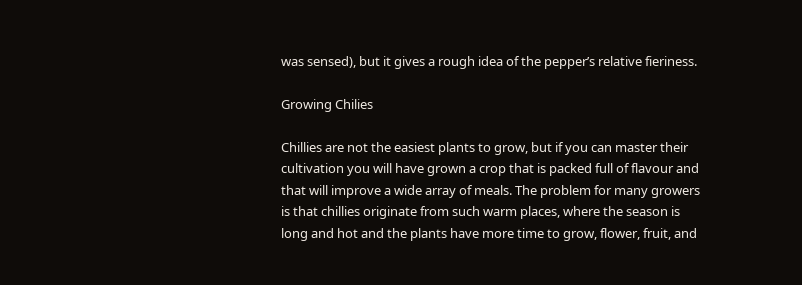was sensed), but it gives a rough idea of the pepper’s relative fieriness.

Growing Chilies

Chillies are not the easiest plants to grow, but if you can master their cultivation you will have grown a crop that is packed full of flavour and that will improve a wide array of meals. The problem for many growers is that chillies originate from such warm places, where the season is long and hot and the plants have more time to grow, flower, fruit, and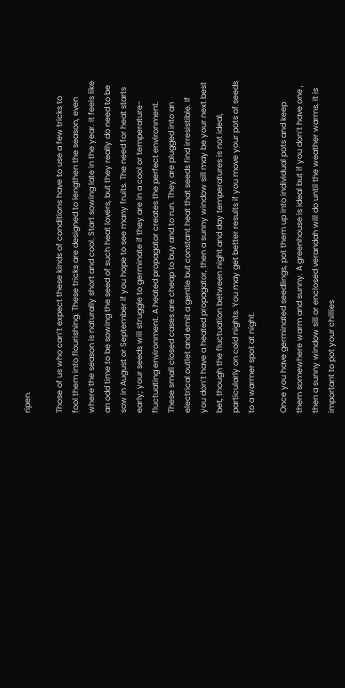ripen.

Those of us who can’t expect these kinds of conditions have to use a few tricks to fool them into flourishing. These tricks are designed to lengthen the season, even where the season is naturally short and cool. Start sowing late in the year. It feels like an odd time to be sowing the seed of such heat lovers, but they really do need to be sow in August or September if you hope to see many fruits. The need for heat starts early; your seeds will struggle to germinate if they are in a cool or temperature-fluctuating environment. A heated propagator creates the perfect environment. These small closed cases are cheap to buy and to run. They are plugged into an electrical outlet and emit a gentle but constant heat that seeds find irresistible. If you don’t have a heated propagator, then a sunny window sill may be your next best bet, though the fluctuation between night and day temperatures is not ideal, particularly on cold nights. You may get better results if you move your pots of seeds to a warmer spot at night.

Once you have germinated seedlings, pot them up into individual pots and keep them somewhere warm and sunny. A greenhouse is ideal but if you don’t have one , then a sunny window sill or enclosed verandah will do until the weather warms. It is important to pot your chillies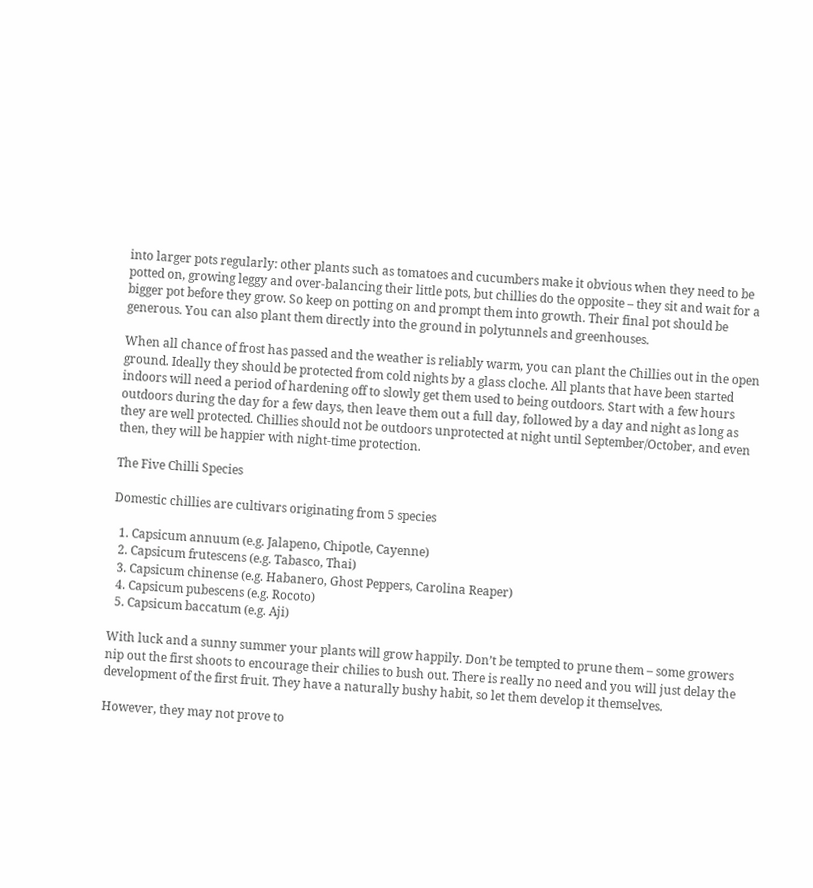into larger pots regularly: other plants such as tomatoes and cucumbers make it obvious when they need to be potted on, growing leggy and over-balancing their little pots, but chillies do the opposite – they sit and wait for a bigger pot before they grow. So keep on potting on and prompt them into growth. Their final pot should be generous. You can also plant them directly into the ground in polytunnels and greenhouses.

When all chance of frost has passed and the weather is reliably warm, you can plant the Chillies out in the open ground. Ideally they should be protected from cold nights by a glass cloche. All plants that have been started indoors will need a period of hardening off to slowly get them used to being outdoors. Start with a few hours outdoors during the day for a few days, then leave them out a full day, followed by a day and night as long as they are well protected. Chillies should not be outdoors unprotected at night until September/October, and even then, they will be happier with night-time protection.

The Five Chilli Species

Domestic chillies are cultivars originating from 5 species

  1. Capsicum annuum (e.g. Jalapeno, Chipotle, Cayenne)
  2. Capsicum frutescens (e.g. Tabasco, Thai)
  3. Capsicum chinense (e.g. Habanero, Ghost Peppers, Carolina Reaper)
  4. Capsicum pubescens (e.g. Rocoto)
  5. Capsicum baccatum (e.g. Aji)

With luck and a sunny summer your plants will grow happily. Don’t be tempted to prune them – some growers nip out the first shoots to encourage their chilies to bush out. There is really no need and you will just delay the development of the first fruit. They have a naturally bushy habit, so let them develop it themselves.

However, they may not prove to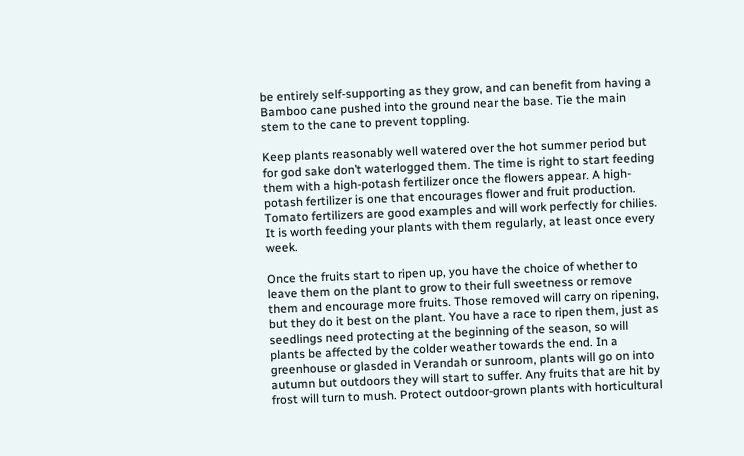be entirely self-supporting as they grow, and can benefit from having a Bamboo cane pushed into the ground near the base. Tie the main stem to the cane to prevent toppling.

Keep plants reasonably well watered over the hot summer period but for god sake don’t waterlogged them. The time is right to start feeding them with a high-potash fertilizer once the flowers appear. A high-potash fertilizer is one that encourages flower and fruit production. Tomato fertilizers are good examples and will work perfectly for chilies. It is worth feeding your plants with them regularly, at least once every week.

Once the fruits start to ripen up, you have the choice of whether to leave them on the plant to grow to their full sweetness or remove them and encourage more fruits. Those removed will carry on ripening, but they do it best on the plant. You have a race to ripen them, just as seedlings need protecting at the beginning of the season, so will plants be affected by the colder weather towards the end. In a greenhouse or glasded in Verandah or sunroom, plants will go on into autumn but outdoors they will start to suffer. Any fruits that are hit by frost will turn to mush. Protect outdoor-grown plants with horticultural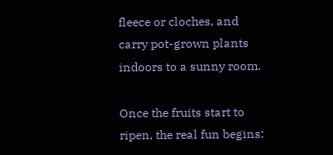fleece or cloches, and carry pot-grown plants indoors to a sunny room.

Once the fruits start to ripen, the real fun begins: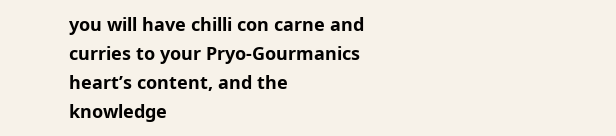you will have chilli con carne and curries to your Pryo-Gourmanics heart’s content, and the knowledge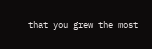that you grew the most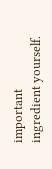important ingredient yourself.